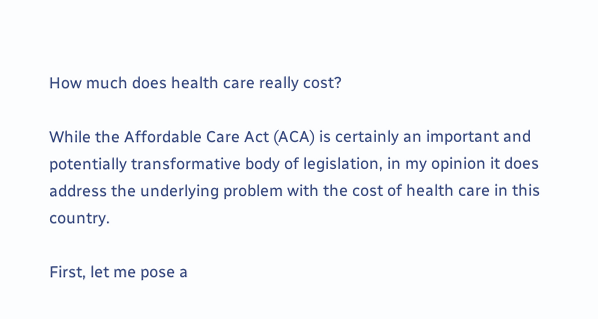How much does health care really cost?

While the Affordable Care Act (ACA) is certainly an important and potentially transformative body of legislation, in my opinion it does address the underlying problem with the cost of health care in this country.

First, let me pose a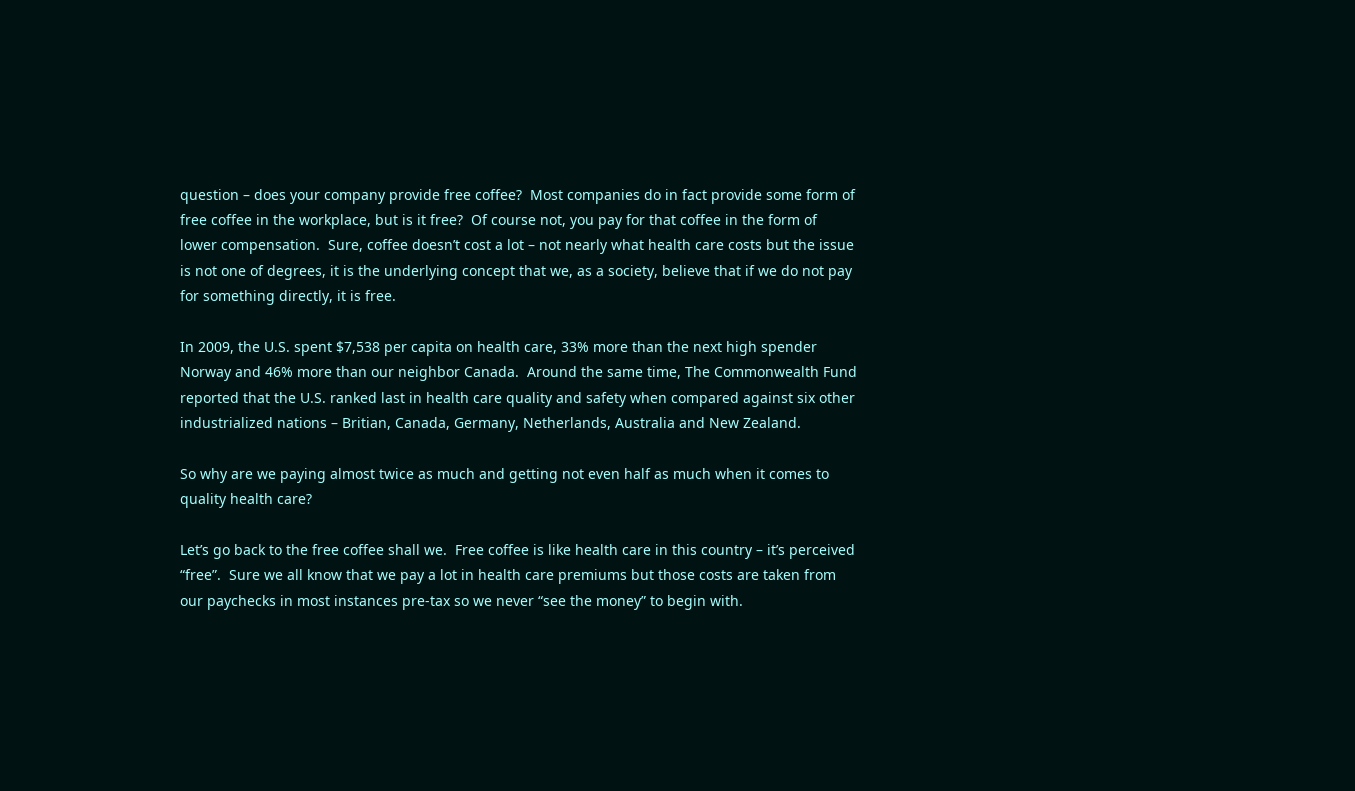question – does your company provide free coffee?  Most companies do in fact provide some form of free coffee in the workplace, but is it free?  Of course not, you pay for that coffee in the form of lower compensation.  Sure, coffee doesn’t cost a lot – not nearly what health care costs but the issue is not one of degrees, it is the underlying concept that we, as a society, believe that if we do not pay for something directly, it is free.

In 2009, the U.S. spent $7,538 per capita on health care, 33% more than the next high spender Norway and 46% more than our neighbor Canada.  Around the same time, The Commonwealth Fund reported that the U.S. ranked last in health care quality and safety when compared against six other industrialized nations – Britian, Canada, Germany, Netherlands, Australia and New Zealand.

So why are we paying almost twice as much and getting not even half as much when it comes to quality health care?

Let’s go back to the free coffee shall we.  Free coffee is like health care in this country – it’s perceived “free”.  Sure we all know that we pay a lot in health care premiums but those costs are taken from our paychecks in most instances pre-tax so we never “see the money” to begin with.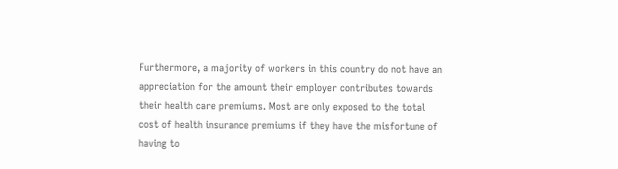Furthermore, a majority of workers in this country do not have an appreciation for the amount their employer contributes towards their health care premiums. Most are only exposed to the total cost of health insurance premiums if they have the misfortune of having to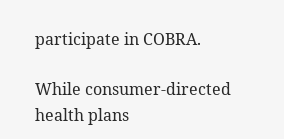participate in COBRA.

While consumer-directed health plans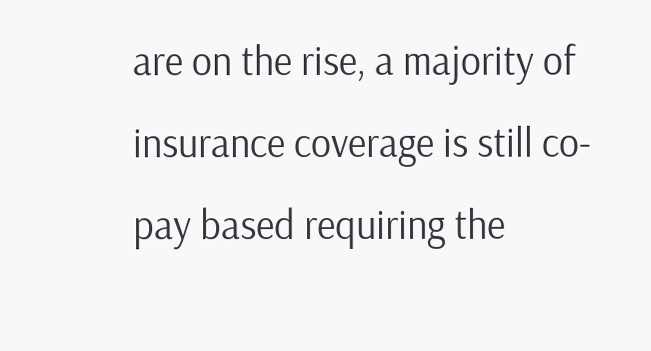are on the rise, a majority of insurance coverage is still co-pay based requiring the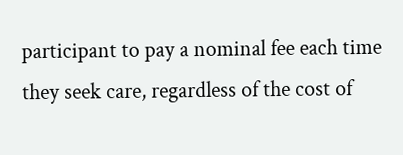participant to pay a nominal fee each time they seek care, regardless of the cost of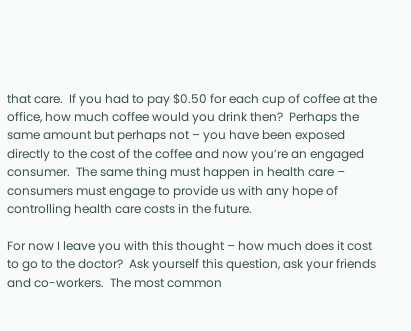that care.  If you had to pay $0.50 for each cup of coffee at the office, how much coffee would you drink then?  Perhaps the same amount but perhaps not – you have been exposed directly to the cost of the coffee and now you’re an engaged consumer.  The same thing must happen in health care – consumers must engage to provide us with any hope of controlling health care costs in the future.

For now I leave you with this thought – how much does it cost to go to the doctor?  Ask yourself this question, ask your friends and co-workers.  The most common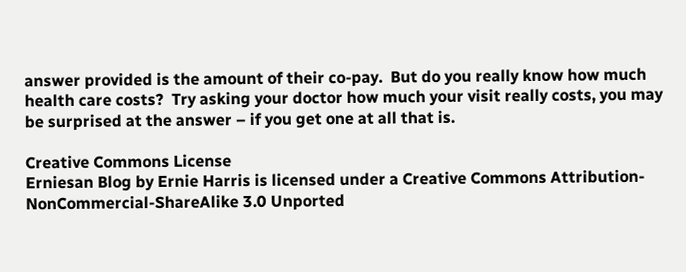answer provided is the amount of their co-pay.  But do you really know how much health care costs?  Try asking your doctor how much your visit really costs, you may be surprised at the answer – if you get one at all that is.

Creative Commons License
Erniesan Blog by Ernie Harris is licensed under a Creative Commons Attribution-NonCommercial-ShareAlike 3.0 Unported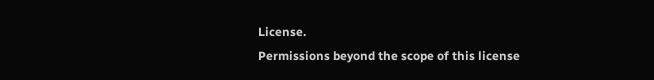License.
Permissions beyond the scope of this license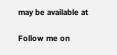may be available at

Follow me on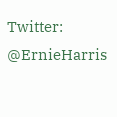Twitter: @ErnieHarris